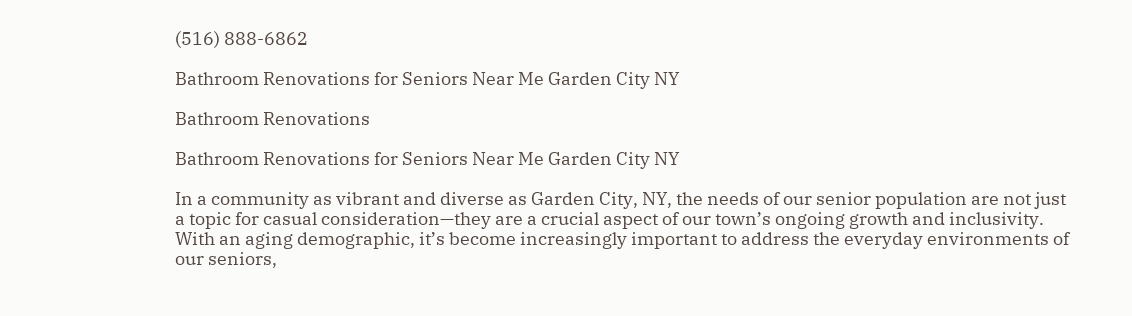(516) 888-6862

Bathroom Renovations for Seniors Near Me Garden City NY

Bathroom Renovations

Bathroom Renovations for Seniors Near Me Garden City NY

In a community as vibrant and diverse as Garden City, NY, the needs of our senior population are not just a topic for casual consideration—they are a crucial aspect of our town’s ongoing growth and inclusivity. With an aging demographic, it’s become increasingly important to address the everyday environments of our seniors,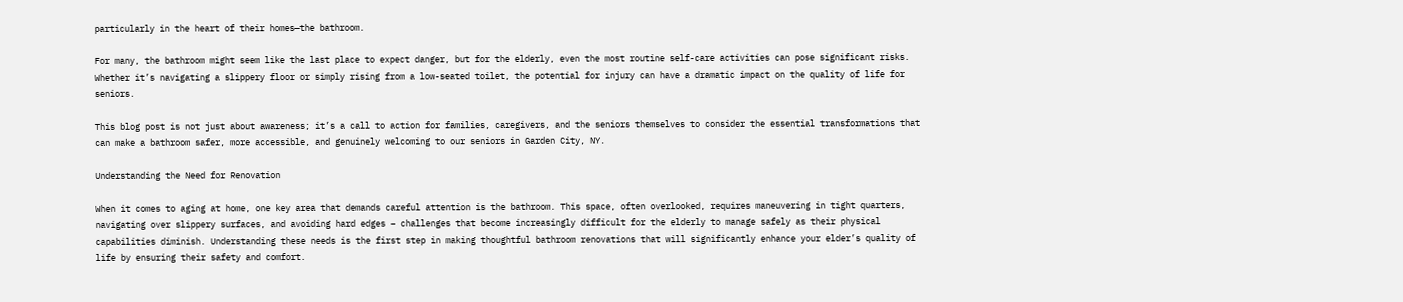particularly in the heart of their homes—the bathroom.

For many, the bathroom might seem like the last place to expect danger, but for the elderly, even the most routine self-care activities can pose significant risks. Whether it’s navigating a slippery floor or simply rising from a low-seated toilet, the potential for injury can have a dramatic impact on the quality of life for seniors.

This blog post is not just about awareness; it’s a call to action for families, caregivers, and the seniors themselves to consider the essential transformations that can make a bathroom safer, more accessible, and genuinely welcoming to our seniors in Garden City, NY.

Understanding the Need for Renovation

When it comes to aging at home, one key area that demands careful attention is the bathroom. This space, often overlooked, requires maneuvering in tight quarters, navigating over slippery surfaces, and avoiding hard edges – challenges that become increasingly difficult for the elderly to manage safely as their physical capabilities diminish. Understanding these needs is the first step in making thoughtful bathroom renovations that will significantly enhance your elder’s quality of life by ensuring their safety and comfort.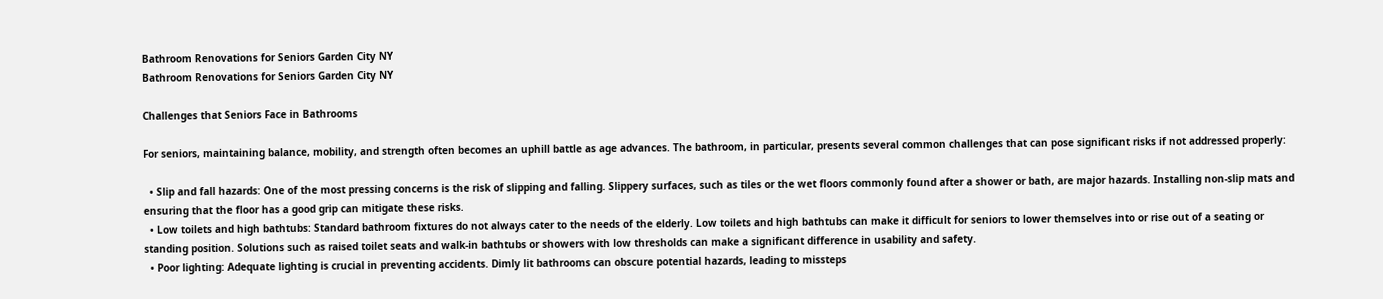Bathroom Renovations for Seniors Garden City NY
Bathroom Renovations for Seniors Garden City NY

Challenges that Seniors Face in Bathrooms

For seniors, maintaining balance, mobility, and strength often becomes an uphill battle as age advances. The bathroom, in particular, presents several common challenges that can pose significant risks if not addressed properly:

  • Slip and fall hazards: One of the most pressing concerns is the risk of slipping and falling. Slippery surfaces, such as tiles or the wet floors commonly found after a shower or bath, are major hazards. Installing non-slip mats and ensuring that the floor has a good grip can mitigate these risks.
  • Low toilets and high bathtubs: Standard bathroom fixtures do not always cater to the needs of the elderly. Low toilets and high bathtubs can make it difficult for seniors to lower themselves into or rise out of a seating or standing position. Solutions such as raised toilet seats and walk-in bathtubs or showers with low thresholds can make a significant difference in usability and safety.
  • Poor lighting: Adequate lighting is crucial in preventing accidents. Dimly lit bathrooms can obscure potential hazards, leading to missteps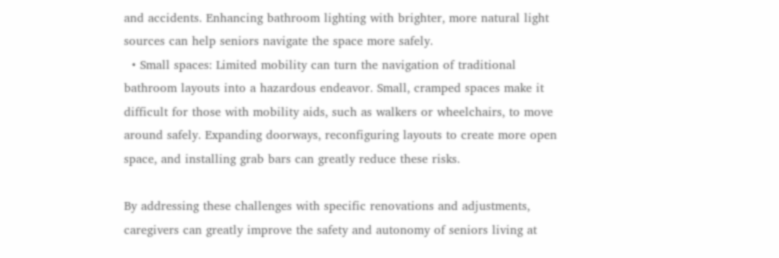and accidents. Enhancing bathroom lighting with brighter, more natural light sources can help seniors navigate the space more safely.
  • Small spaces: Limited mobility can turn the navigation of traditional bathroom layouts into a hazardous endeavor. Small, cramped spaces make it difficult for those with mobility aids, such as walkers or wheelchairs, to move around safely. Expanding doorways, reconfiguring layouts to create more open space, and installing grab bars can greatly reduce these risks.

By addressing these challenges with specific renovations and adjustments, caregivers can greatly improve the safety and autonomy of seniors living at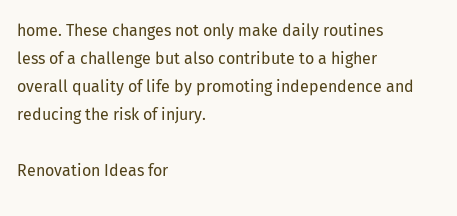home. These changes not only make daily routines less of a challenge but also contribute to a higher overall quality of life by promoting independence and reducing the risk of injury.

Renovation Ideas for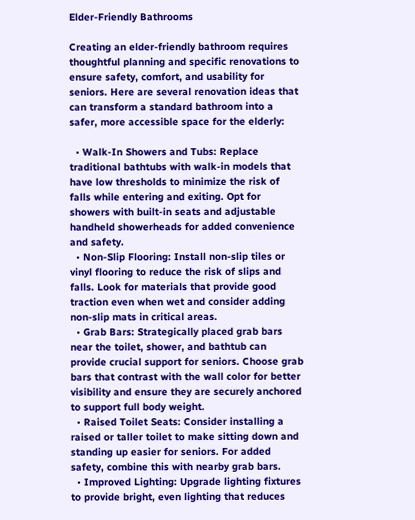Elder-Friendly Bathrooms

Creating an elder-friendly bathroom requires thoughtful planning and specific renovations to ensure safety, comfort, and usability for seniors. Here are several renovation ideas that can transform a standard bathroom into a safer, more accessible space for the elderly:

  • Walk-In Showers and Tubs: Replace traditional bathtubs with walk-in models that have low thresholds to minimize the risk of falls while entering and exiting. Opt for showers with built-in seats and adjustable handheld showerheads for added convenience and safety.
  • Non-Slip Flooring: Install non-slip tiles or vinyl flooring to reduce the risk of slips and falls. Look for materials that provide good traction even when wet and consider adding non-slip mats in critical areas.
  • Grab Bars: Strategically placed grab bars near the toilet, shower, and bathtub can provide crucial support for seniors. Choose grab bars that contrast with the wall color for better visibility and ensure they are securely anchored to support full body weight.
  • Raised Toilet Seats: Consider installing a raised or taller toilet to make sitting down and standing up easier for seniors. For added safety, combine this with nearby grab bars.
  • Improved Lighting: Upgrade lighting fixtures to provide bright, even lighting that reduces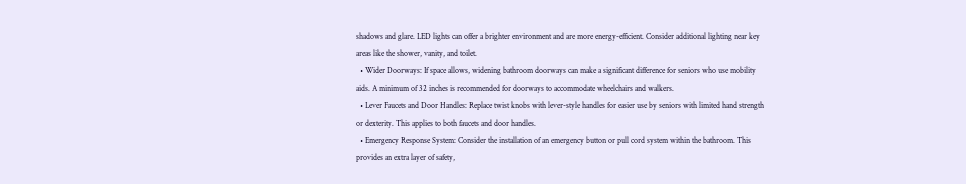shadows and glare. LED lights can offer a brighter environment and are more energy-efficient. Consider additional lighting near key areas like the shower, vanity, and toilet.
  • Wider Doorways: If space allows, widening bathroom doorways can make a significant difference for seniors who use mobility aids. A minimum of 32 inches is recommended for doorways to accommodate wheelchairs and walkers.
  • Lever Faucets and Door Handles: Replace twist knobs with lever-style handles for easier use by seniors with limited hand strength or dexterity. This applies to both faucets and door handles.
  • Emergency Response System: Consider the installation of an emergency button or pull cord system within the bathroom. This provides an extra layer of safety,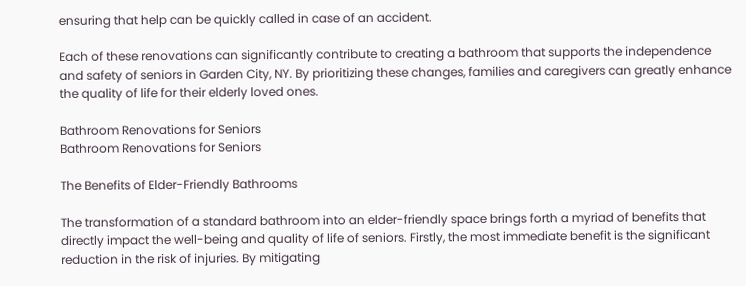ensuring that help can be quickly called in case of an accident.

Each of these renovations can significantly contribute to creating a bathroom that supports the independence and safety of seniors in Garden City, NY. By prioritizing these changes, families and caregivers can greatly enhance the quality of life for their elderly loved ones.

Bathroom Renovations for Seniors
Bathroom Renovations for Seniors

The Benefits of Elder-Friendly Bathrooms

The transformation of a standard bathroom into an elder-friendly space brings forth a myriad of benefits that directly impact the well-being and quality of life of seniors. Firstly, the most immediate benefit is the significant reduction in the risk of injuries. By mitigating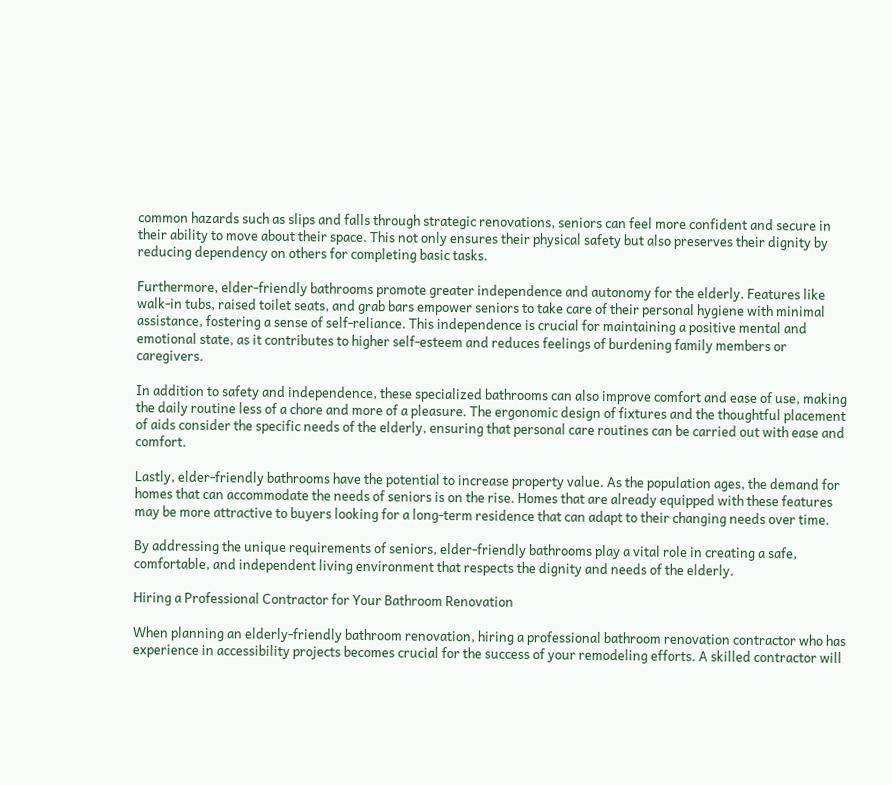common hazards such as slips and falls through strategic renovations, seniors can feel more confident and secure in their ability to move about their space. This not only ensures their physical safety but also preserves their dignity by reducing dependency on others for completing basic tasks.

Furthermore, elder-friendly bathrooms promote greater independence and autonomy for the elderly. Features like walk-in tubs, raised toilet seats, and grab bars empower seniors to take care of their personal hygiene with minimal assistance, fostering a sense of self-reliance. This independence is crucial for maintaining a positive mental and emotional state, as it contributes to higher self-esteem and reduces feelings of burdening family members or caregivers.

In addition to safety and independence, these specialized bathrooms can also improve comfort and ease of use, making the daily routine less of a chore and more of a pleasure. The ergonomic design of fixtures and the thoughtful placement of aids consider the specific needs of the elderly, ensuring that personal care routines can be carried out with ease and comfort.

Lastly, elder-friendly bathrooms have the potential to increase property value. As the population ages, the demand for homes that can accommodate the needs of seniors is on the rise. Homes that are already equipped with these features may be more attractive to buyers looking for a long-term residence that can adapt to their changing needs over time.

By addressing the unique requirements of seniors, elder-friendly bathrooms play a vital role in creating a safe, comfortable, and independent living environment that respects the dignity and needs of the elderly.

Hiring a Professional Contractor for Your Bathroom Renovation

When planning an elderly-friendly bathroom renovation, hiring a professional bathroom renovation contractor who has experience in accessibility projects becomes crucial for the success of your remodeling efforts. A skilled contractor will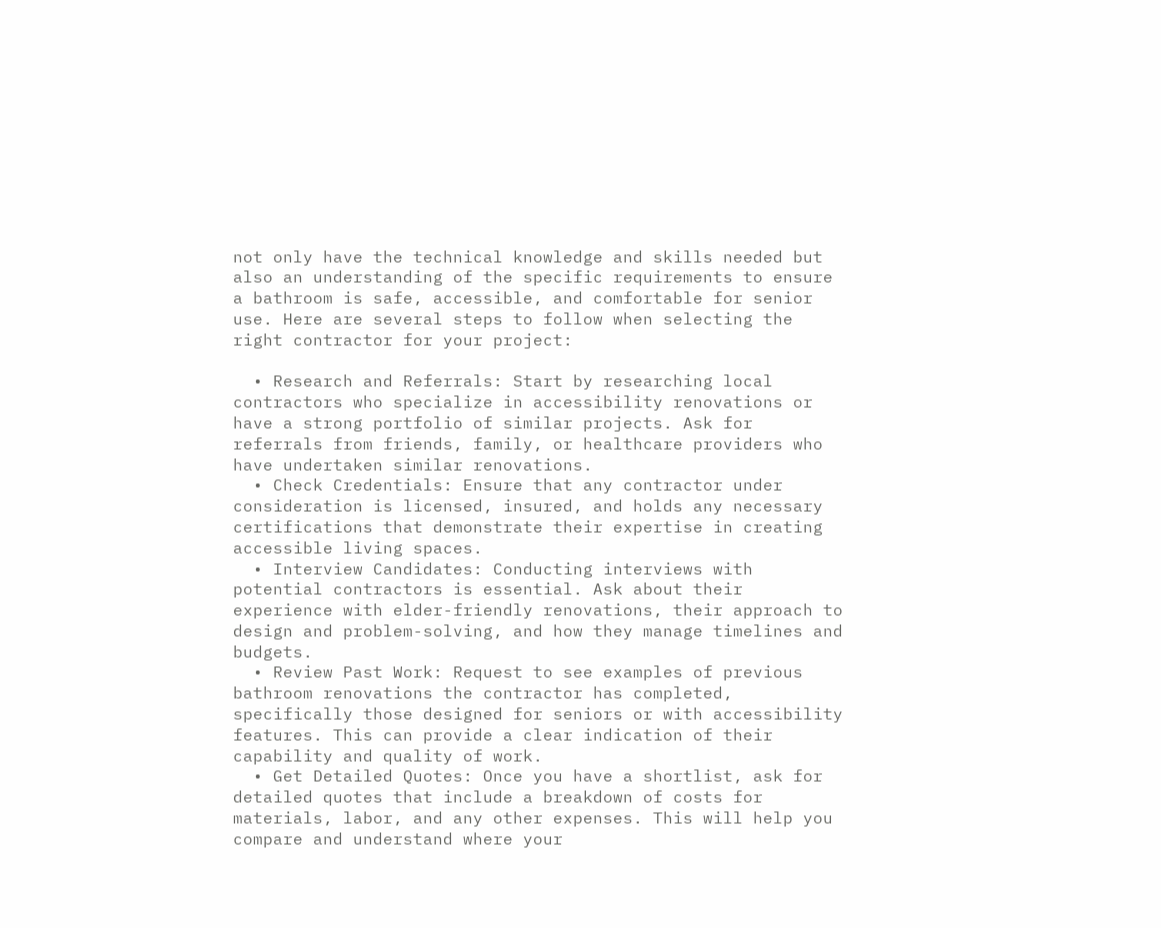not only have the technical knowledge and skills needed but also an understanding of the specific requirements to ensure a bathroom is safe, accessible, and comfortable for senior use. Here are several steps to follow when selecting the right contractor for your project:

  • Research and Referrals: Start by researching local contractors who specialize in accessibility renovations or have a strong portfolio of similar projects. Ask for referrals from friends, family, or healthcare providers who have undertaken similar renovations.
  • Check Credentials: Ensure that any contractor under consideration is licensed, insured, and holds any necessary certifications that demonstrate their expertise in creating accessible living spaces.
  • Interview Candidates: Conducting interviews with potential contractors is essential. Ask about their experience with elder-friendly renovations, their approach to design and problem-solving, and how they manage timelines and budgets.
  • Review Past Work: Request to see examples of previous bathroom renovations the contractor has completed, specifically those designed for seniors or with accessibility features. This can provide a clear indication of their capability and quality of work.
  • Get Detailed Quotes: Once you have a shortlist, ask for detailed quotes that include a breakdown of costs for materials, labor, and any other expenses. This will help you compare and understand where your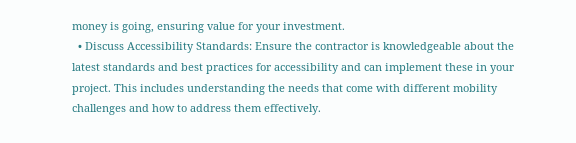money is going, ensuring value for your investment.
  • Discuss Accessibility Standards: Ensure the contractor is knowledgeable about the latest standards and best practices for accessibility and can implement these in your project. This includes understanding the needs that come with different mobility challenges and how to address them effectively.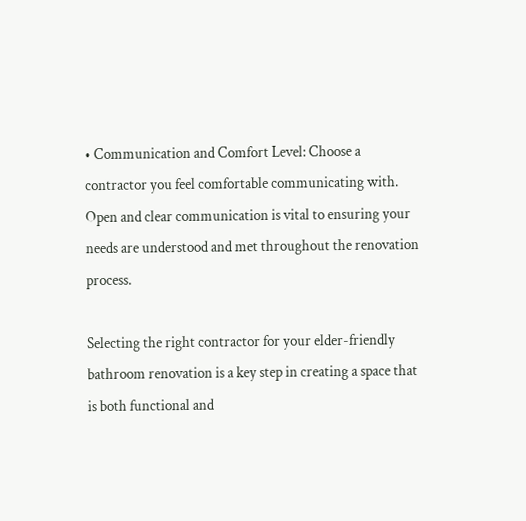• Communication and Comfort Level: Choose a contractor you feel comfortable communicating with. Open and clear communication is vital to ensuring your needs are understood and met throughout the renovation process.

Selecting the right contractor for your elder-friendly bathroom renovation is a key step in creating a space that is both functional and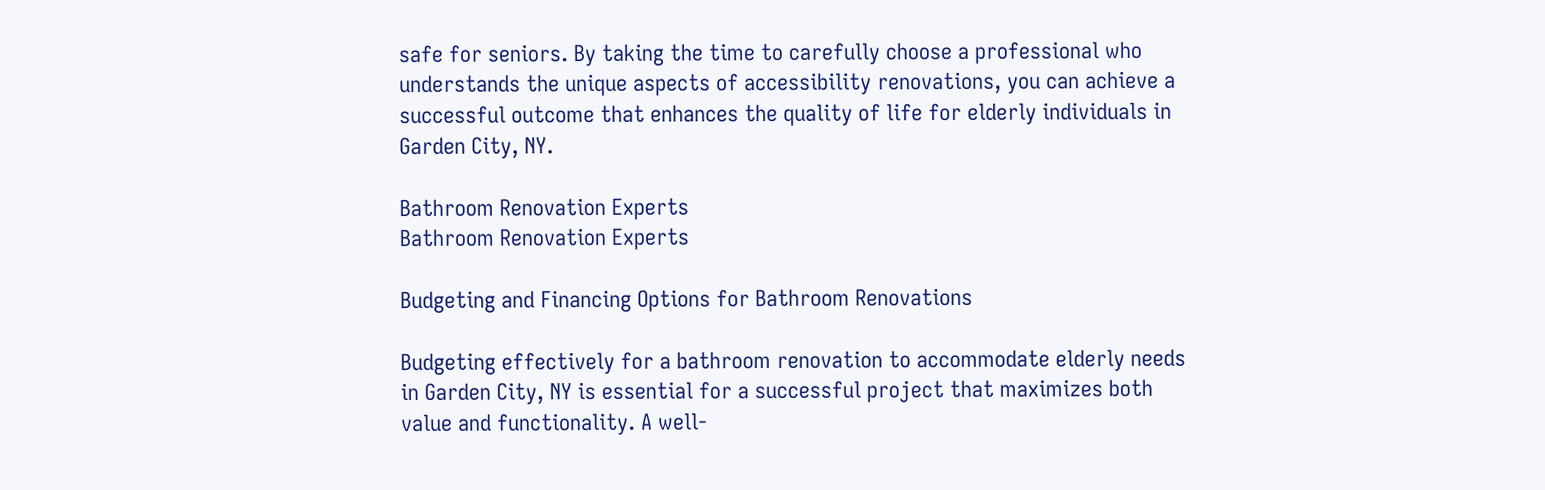safe for seniors. By taking the time to carefully choose a professional who understands the unique aspects of accessibility renovations, you can achieve a successful outcome that enhances the quality of life for elderly individuals in Garden City, NY.

Bathroom Renovation Experts
Bathroom Renovation Experts

Budgeting and Financing Options for Bathroom Renovations

Budgeting effectively for a bathroom renovation to accommodate elderly needs in Garden City, NY is essential for a successful project that maximizes both value and functionality. A well-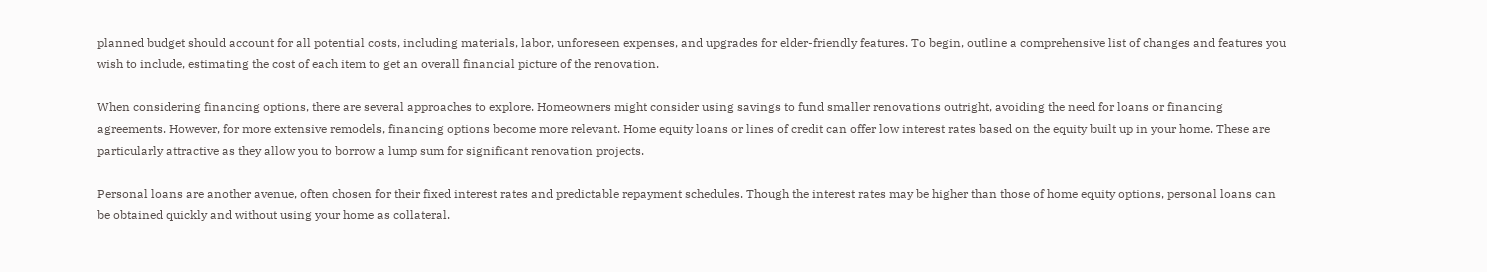planned budget should account for all potential costs, including materials, labor, unforeseen expenses, and upgrades for elder-friendly features. To begin, outline a comprehensive list of changes and features you wish to include, estimating the cost of each item to get an overall financial picture of the renovation.

When considering financing options, there are several approaches to explore. Homeowners might consider using savings to fund smaller renovations outright, avoiding the need for loans or financing agreements. However, for more extensive remodels, financing options become more relevant. Home equity loans or lines of credit can offer low interest rates based on the equity built up in your home. These are particularly attractive as they allow you to borrow a lump sum for significant renovation projects.

Personal loans are another avenue, often chosen for their fixed interest rates and predictable repayment schedules. Though the interest rates may be higher than those of home equity options, personal loans can be obtained quickly and without using your home as collateral.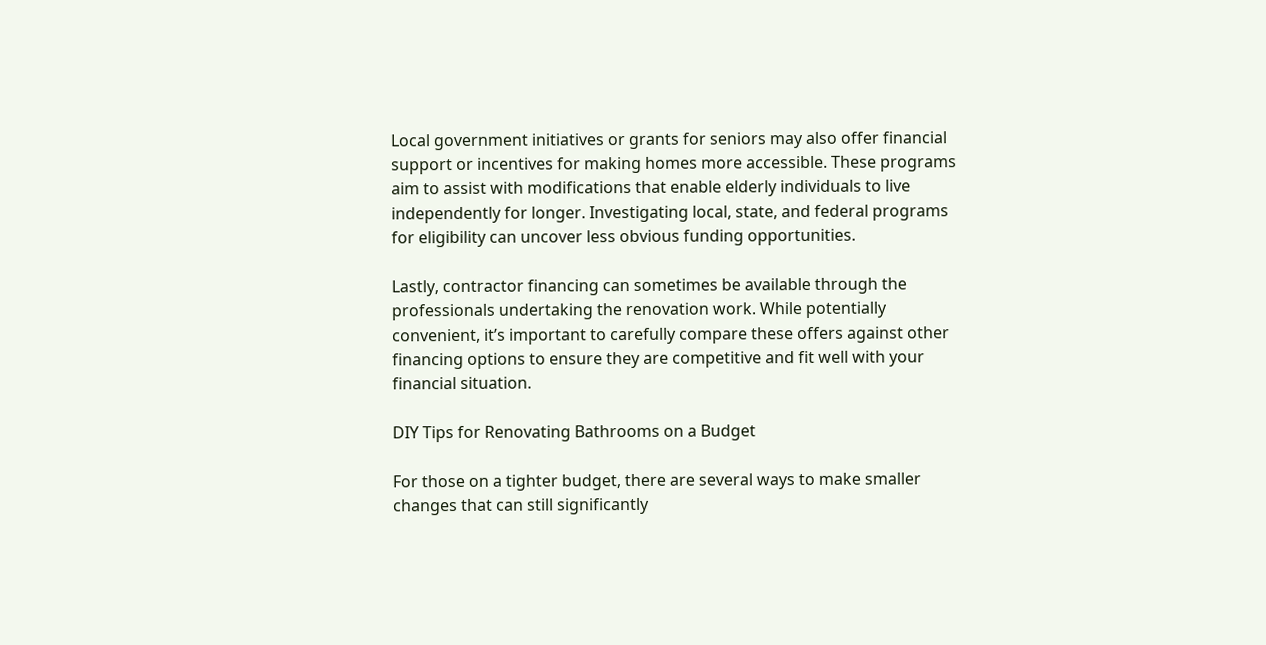Local government initiatives or grants for seniors may also offer financial support or incentives for making homes more accessible. These programs aim to assist with modifications that enable elderly individuals to live independently for longer. Investigating local, state, and federal programs for eligibility can uncover less obvious funding opportunities.

Lastly, contractor financing can sometimes be available through the professionals undertaking the renovation work. While potentially convenient, it’s important to carefully compare these offers against other financing options to ensure they are competitive and fit well with your financial situation.

DIY Tips for Renovating Bathrooms on a Budget

For those on a tighter budget, there are several ways to make smaller changes that can still significantly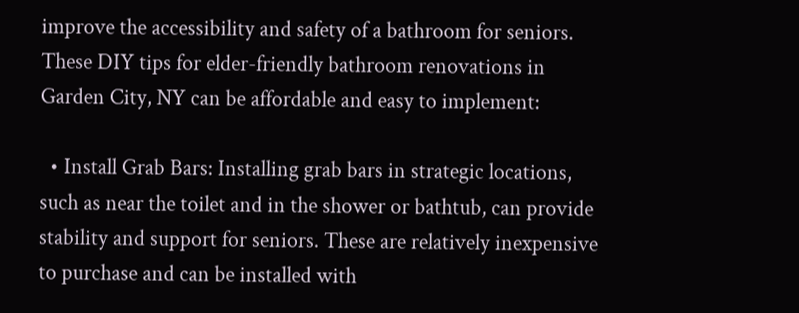improve the accessibility and safety of a bathroom for seniors. These DIY tips for elder-friendly bathroom renovations in Garden City, NY can be affordable and easy to implement:

  • Install Grab Bars: Installing grab bars in strategic locations, such as near the toilet and in the shower or bathtub, can provide stability and support for seniors. These are relatively inexpensive to purchase and can be installed with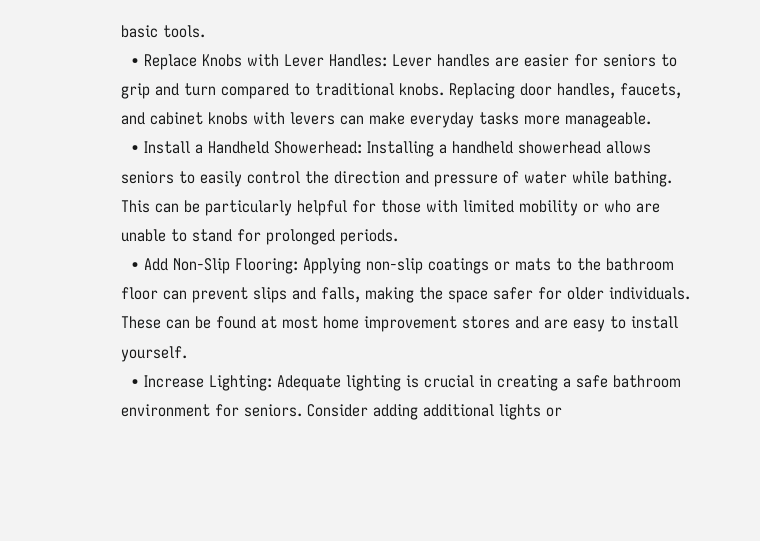basic tools.
  • Replace Knobs with Lever Handles: Lever handles are easier for seniors to grip and turn compared to traditional knobs. Replacing door handles, faucets, and cabinet knobs with levers can make everyday tasks more manageable.
  • Install a Handheld Showerhead: Installing a handheld showerhead allows seniors to easily control the direction and pressure of water while bathing. This can be particularly helpful for those with limited mobility or who are unable to stand for prolonged periods.
  • Add Non-Slip Flooring: Applying non-slip coatings or mats to the bathroom floor can prevent slips and falls, making the space safer for older individuals. These can be found at most home improvement stores and are easy to install yourself.
  • Increase Lighting: Adequate lighting is crucial in creating a safe bathroom environment for seniors. Consider adding additional lights or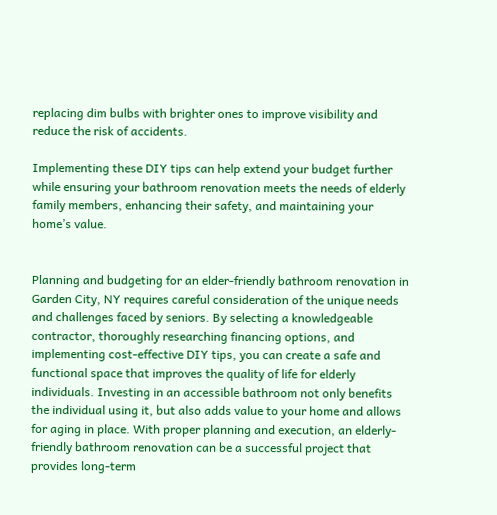replacing dim bulbs with brighter ones to improve visibility and reduce the risk of accidents.

Implementing these DIY tips can help extend your budget further while ensuring your bathroom renovation meets the needs of elderly family members, enhancing their safety, and maintaining your home’s value.


Planning and budgeting for an elder-friendly bathroom renovation in Garden City, NY requires careful consideration of the unique needs and challenges faced by seniors. By selecting a knowledgeable contractor, thoroughly researching financing options, and implementing cost-effective DIY tips, you can create a safe and functional space that improves the quality of life for elderly individuals. Investing in an accessible bathroom not only benefits the individual using it, but also adds value to your home and allows for aging in place. With proper planning and execution, an elderly-friendly bathroom renovation can be a successful project that provides long-term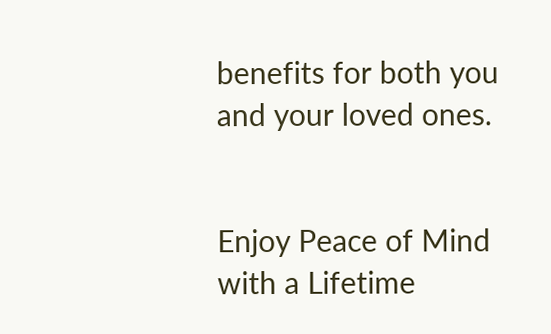benefits for both you and your loved ones.


Enjoy Peace of Mind with a Lifetime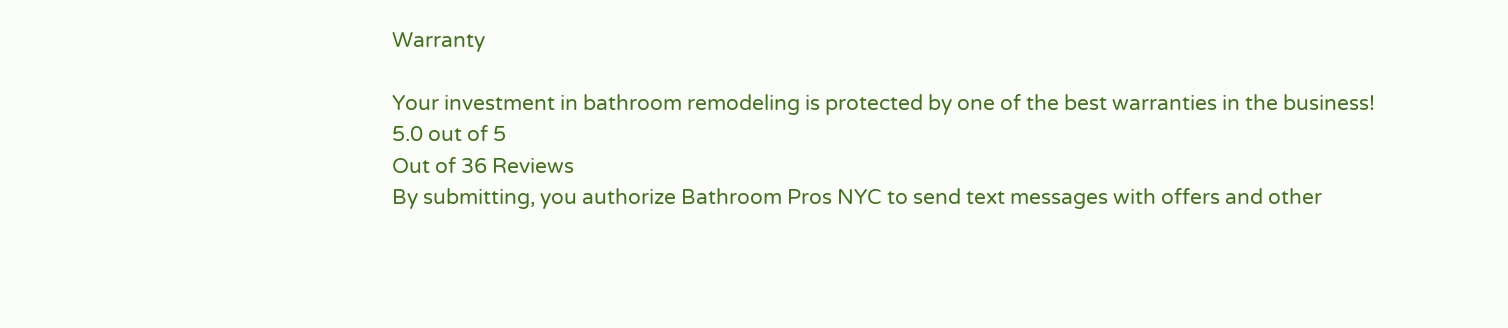Warranty

Your investment in bathroom remodeling is protected by one of the best warranties in the business!
5.0 out of 5
Out of 36 Reviews
By submitting, you authorize Bathroom Pros NYC to send text messages with offers and other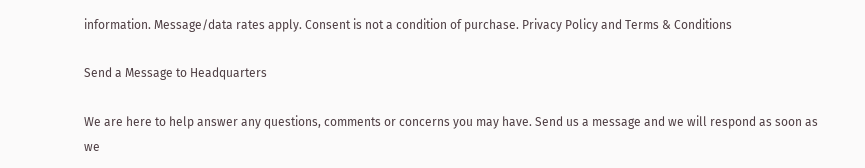information. Message/data rates apply. Consent is not a condition of purchase. Privacy Policy and Terms & Conditions

Send a Message to Headquarters

We are here to help answer any questions, comments or concerns you may have. Send us a message and we will respond as soon as we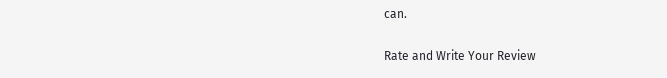can.

Rate and Write Your Review